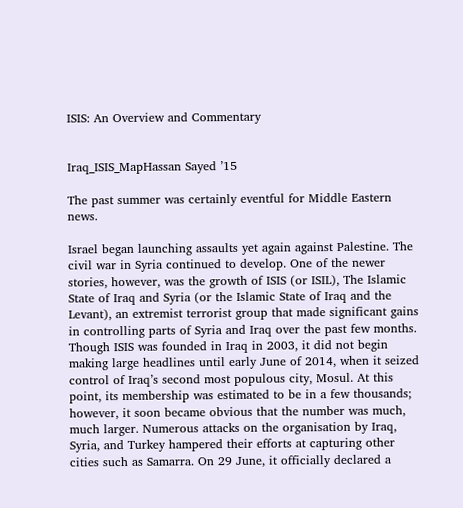ISIS: An Overview and Commentary


Iraq_ISIS_MapHassan Sayed ’15

The past summer was certainly eventful for Middle Eastern news.

Israel began launching assaults yet again against Palestine. The civil war in Syria continued to develop. One of the newer stories, however, was the growth of ISIS (or ISIL), The Islamic State of Iraq and Syria (or the Islamic State of Iraq and the Levant), an extremist terrorist group that made significant gains in controlling parts of Syria and Iraq over the past few months.
Though ISIS was founded in Iraq in 2003, it did not begin making large headlines until early June of 2014, when it seized control of Iraq’s second most populous city, Mosul. At this point, its membership was estimated to be in a few thousands; however, it soon became obvious that the number was much, much larger. Numerous attacks on the organisation by Iraq, Syria, and Turkey hampered their efforts at capturing other cities such as Samarra. On 29 June, it officially declared a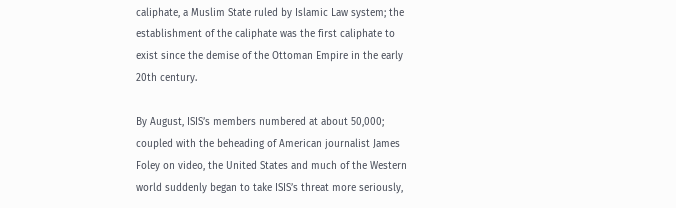caliphate, a Muslim State ruled by Islamic Law system; the establishment of the caliphate was the first caliphate to exist since the demise of the Ottoman Empire in the early 20th century.

By August, ISIS’s members numbered at about 50,000; coupled with the beheading of American journalist James Foley on video, the United States and much of the Western world suddenly began to take ISIS’s threat more seriously,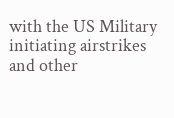with the US Military initiating airstrikes and other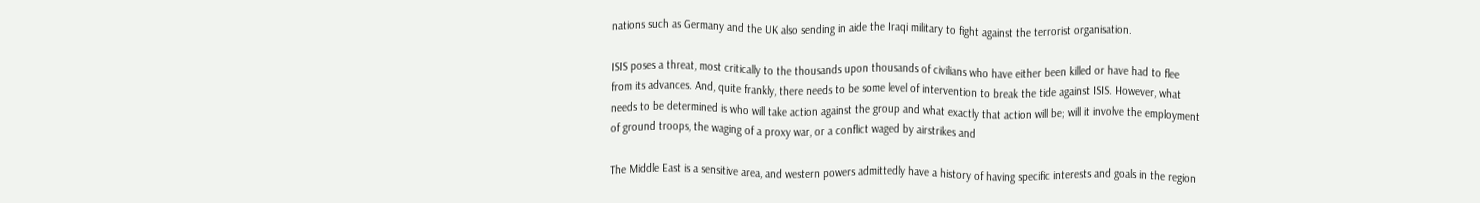nations such as Germany and the UK also sending in aide the Iraqi military to fight against the terrorist organisation.

ISIS poses a threat, most critically to the thousands upon thousands of civilians who have either been killed or have had to flee from its advances. And, quite frankly, there needs to be some level of intervention to break the tide against ISIS. However, what needs to be determined is who will take action against the group and what exactly that action will be; will it involve the employment of ground troops, the waging of a proxy war, or a conflict waged by airstrikes and

The Middle East is a sensitive area, and western powers admittedly have a history of having specific interests and goals in the region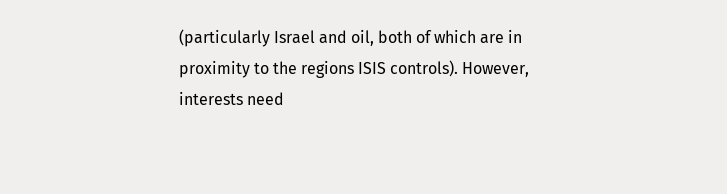(particularly Israel and oil, both of which are in proximity to the regions ISIS controls). However, interests need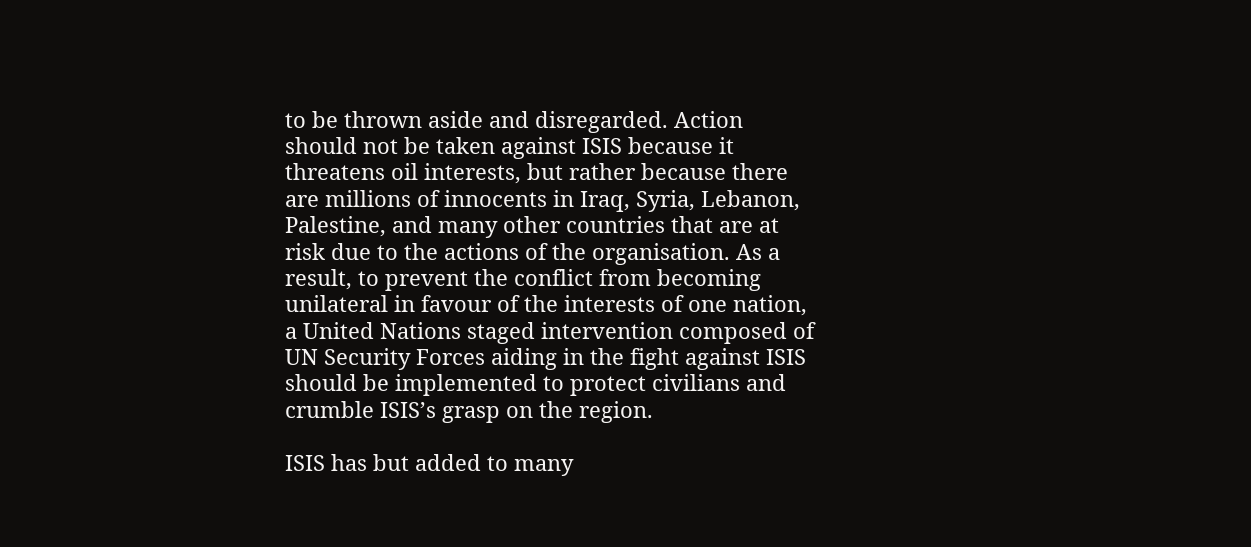to be thrown aside and disregarded. Action should not be taken against ISIS because it threatens oil interests, but rather because there are millions of innocents in Iraq, Syria, Lebanon, Palestine, and many other countries that are at risk due to the actions of the organisation. As a result, to prevent the conflict from becoming unilateral in favour of the interests of one nation, a United Nations staged intervention composed of UN Security Forces aiding in the fight against ISIS should be implemented to protect civilians and crumble ISIS’s grasp on the region.

ISIS has but added to many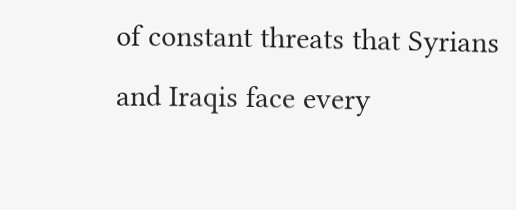of constant threats that Syrians and Iraqis face every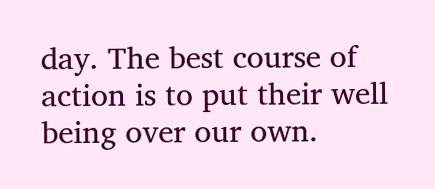day. The best course of action is to put their well being over our own.